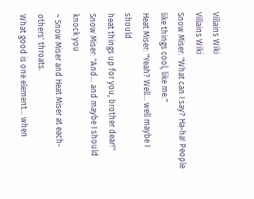Villains Wiki
Villains Wiki
Snow Miser: "What can I say? Ha-ha! People like things cool, like me."
Heat Miser: "Yeah? Well... well maybe I should
heat things up for you, brother dear!"
Snow Miser: "And... and maybe I should knock you
~ Snow Miser and Heat Miser at each-others' throats.
What good is one element... when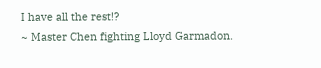I have all the rest!?
~ Master Chen fighting Lloyd Garmadon.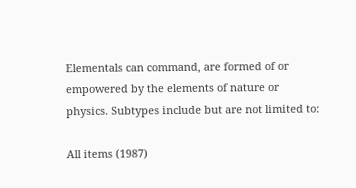Elementals can command, are formed of or empowered by the elements of nature or physics. Subtypes include but are not limited to:

All items (1987)